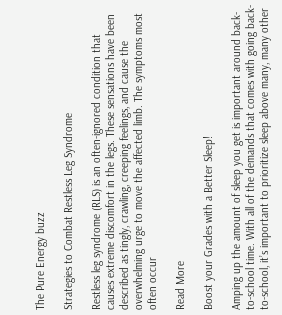The Pure Energy buzz

Strategies to Combat Restless Leg Syndrome

Restless leg syndrome (RLS) is an often-ignored condition that causes extreme discomfort in the legs. These sensations have been described as tingly, crawling, creeping feelings, and cause the overwhelming urge to move the affected limb. The symptoms most often occur

Read More

Boost your Grades with a Better Sleep!

Amping up the amount of sleep you get is important around back-to-school time. With all of the demands that comes with going back-to-school, it’s important to prioritize sleep above many, many other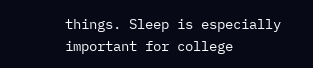things. Sleep is especially important for college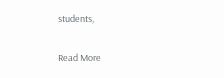students,

Read More